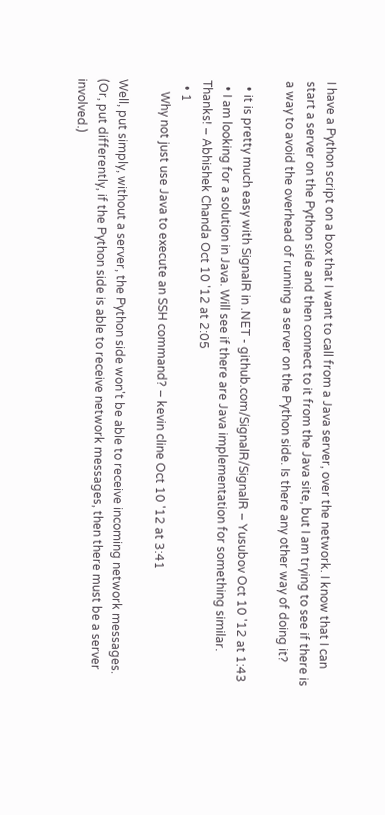I have a Python script on a box that I want to call from a Java server, over the network. I know that I can start a server on the Python side and then connect to it from the Java site, but I am trying to see if there is a way to avoid the overhead of running a server on the Python side. Is there any other way of doing it?

  • it is pretty much easy with SignalR in .NET - github.com/SignalR/SignalR – Yusubov Oct 10 '12 at 1:43
  • I am looking for a solution in Java. Will see if there are Java implementation for something similar. Thanks! – Abhishek Chanda Oct 10 '12 at 2:05
  • 1
    Why not just use Java to execute an SSH command? – kevin cline Oct 10 '12 at 3:41

Well, put simply, without a server, the Python side won't be able to receive incoming network messages. (Or, put differently, if the Python side is able to receive network messages, then there must be a server involved.)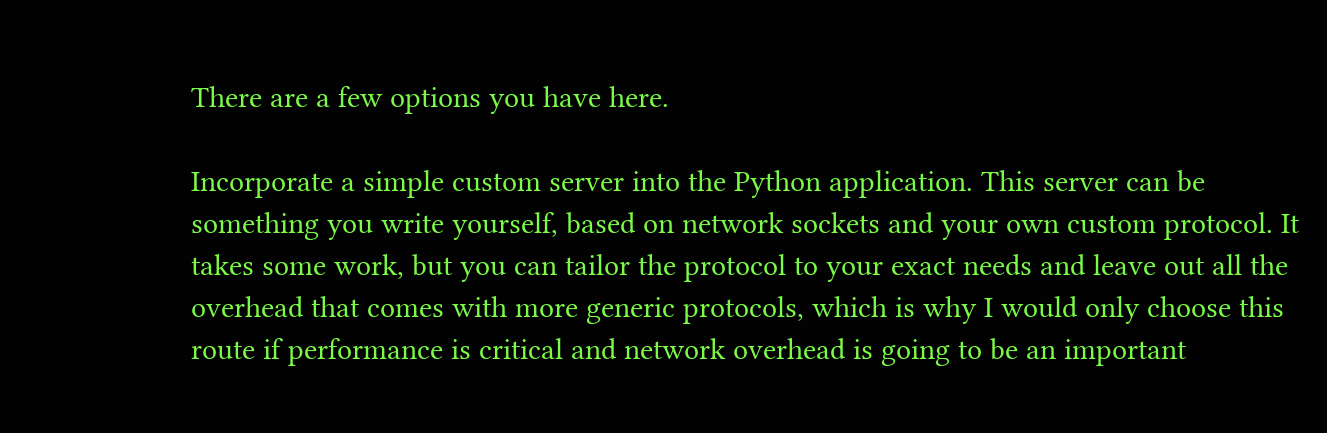There are a few options you have here.

Incorporate a simple custom server into the Python application. This server can be something you write yourself, based on network sockets and your own custom protocol. It takes some work, but you can tailor the protocol to your exact needs and leave out all the overhead that comes with more generic protocols, which is why I would only choose this route if performance is critical and network overhead is going to be an important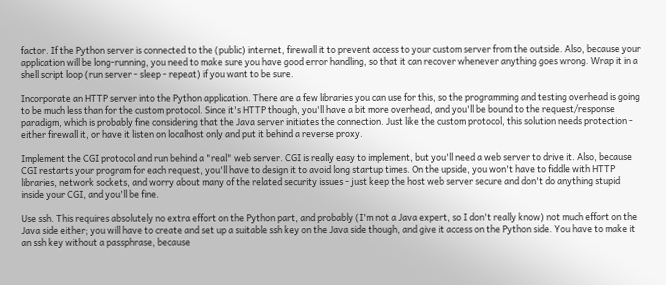factor. If the Python server is connected to the (public) internet, firewall it to prevent access to your custom server from the outside. Also, because your application will be long-running, you need to make sure you have good error handling, so that it can recover whenever anything goes wrong. Wrap it in a shell script loop (run server - sleep - repeat) if you want to be sure.

Incorporate an HTTP server into the Python application. There are a few libraries you can use for this, so the programming and testing overhead is going to be much less than for the custom protocol. Since it's HTTP though, you'll have a bit more overhead, and you'll be bound to the request/response paradigm, which is probably fine considering that the Java server initiates the connection. Just like the custom protocol, this solution needs protection - either firewall it, or have it listen on localhost only and put it behind a reverse proxy.

Implement the CGI protocol and run behind a "real" web server. CGI is really easy to implement, but you'll need a web server to drive it. Also, because CGI restarts your program for each request, you'll have to design it to avoid long startup times. On the upside, you won't have to fiddle with HTTP libraries, network sockets, and worry about many of the related security issues - just keep the host web server secure and don't do anything stupid inside your CGI, and you'll be fine.

Use ssh. This requires absolutely no extra effort on the Python part, and probably (I'm not a Java expert, so I don't really know) not much effort on the Java side either; you will have to create and set up a suitable ssh key on the Java side though, and give it access on the Python side. You have to make it an ssh key without a passphrase, because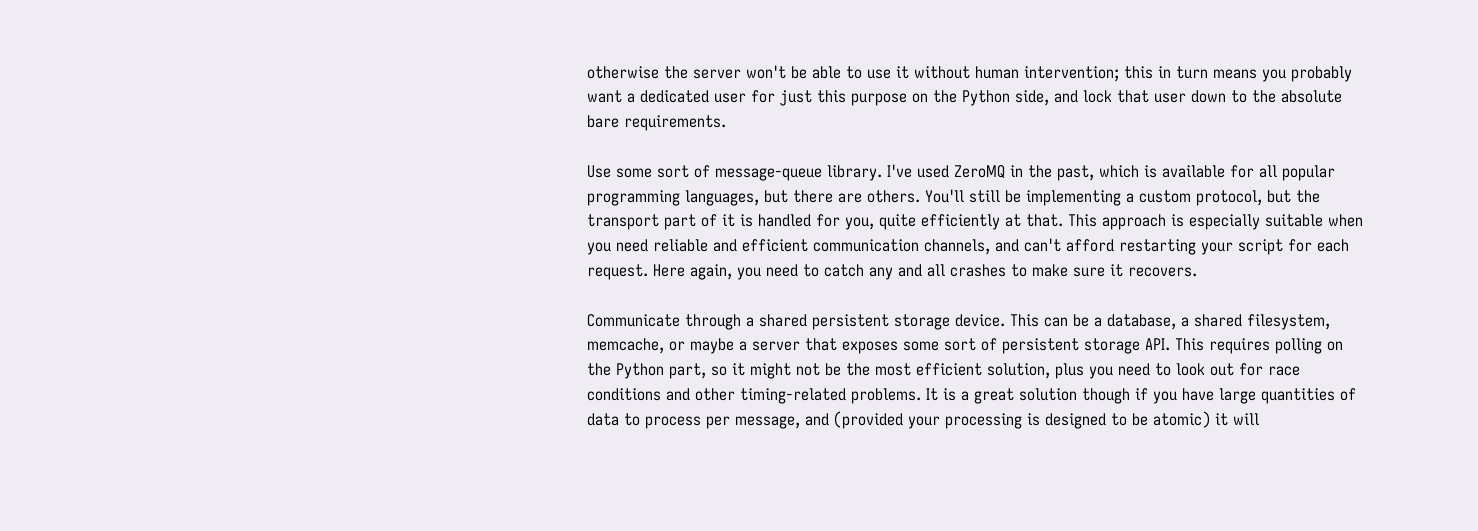otherwise the server won't be able to use it without human intervention; this in turn means you probably want a dedicated user for just this purpose on the Python side, and lock that user down to the absolute bare requirements.

Use some sort of message-queue library. I've used ZeroMQ in the past, which is available for all popular programming languages, but there are others. You'll still be implementing a custom protocol, but the transport part of it is handled for you, quite efficiently at that. This approach is especially suitable when you need reliable and efficient communication channels, and can't afford restarting your script for each request. Here again, you need to catch any and all crashes to make sure it recovers.

Communicate through a shared persistent storage device. This can be a database, a shared filesystem, memcache, or maybe a server that exposes some sort of persistent storage API. This requires polling on the Python part, so it might not be the most efficient solution, plus you need to look out for race conditions and other timing-related problems. It is a great solution though if you have large quantities of data to process per message, and (provided your processing is designed to be atomic) it will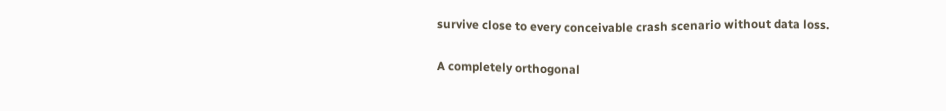survive close to every conceivable crash scenario without data loss.

A completely orthogonal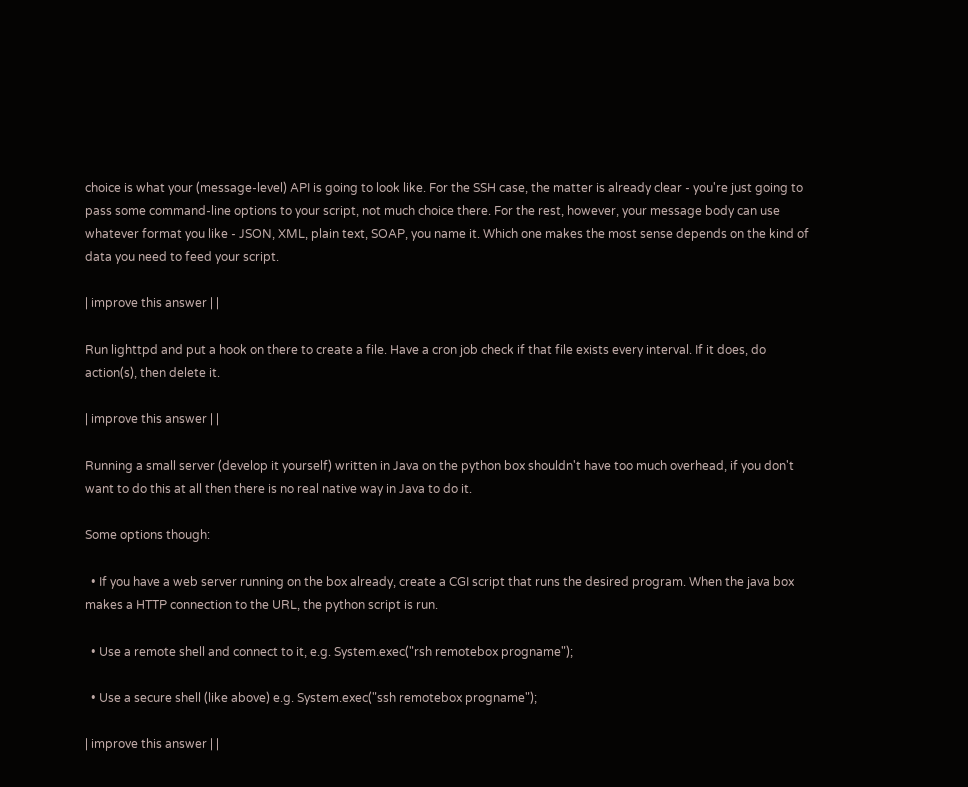choice is what your (message-level) API is going to look like. For the SSH case, the matter is already clear - you're just going to pass some command-line options to your script, not much choice there. For the rest, however, your message body can use whatever format you like - JSON, XML, plain text, SOAP, you name it. Which one makes the most sense depends on the kind of data you need to feed your script.

| improve this answer | |

Run lighttpd and put a hook on there to create a file. Have a cron job check if that file exists every interval. If it does, do action(s), then delete it.

| improve this answer | |

Running a small server (develop it yourself) written in Java on the python box shouldn't have too much overhead, if you don't want to do this at all then there is no real native way in Java to do it.

Some options though:

  • If you have a web server running on the box already, create a CGI script that runs the desired program. When the java box makes a HTTP connection to the URL, the python script is run.

  • Use a remote shell and connect to it, e.g. System.exec("rsh remotebox progname");

  • Use a secure shell (like above) e.g. System.exec("ssh remotebox progname");

| improve this answer | |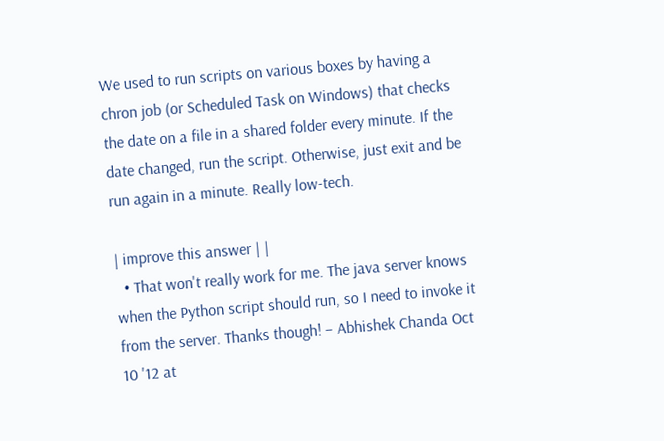We used to run scripts on various boxes by having a chron job (or Scheduled Task on Windows) that checks the date on a file in a shared folder every minute. If the date changed, run the script. Otherwise, just exit and be run again in a minute. Really low-tech.

| improve this answer | |
  • That won't really work for me. The java server knows when the Python script should run, so I need to invoke it from the server. Thanks though! – Abhishek Chanda Oct 10 '12 at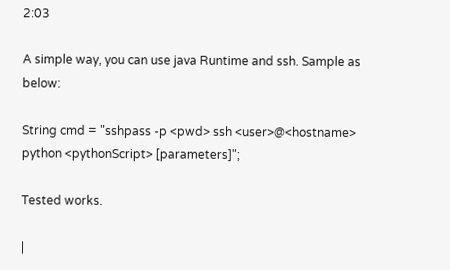2:03

A simple way, you can use java Runtime and ssh. Sample as below:

String cmd = "sshpass -p <pwd> ssh <user>@<hostname> python <pythonScript> [parameters]";

Tested works.

|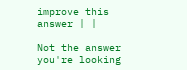improve this answer | |

Not the answer you're looking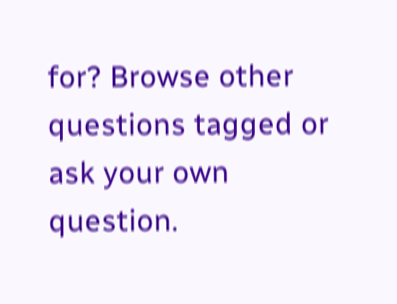for? Browse other questions tagged or ask your own question.